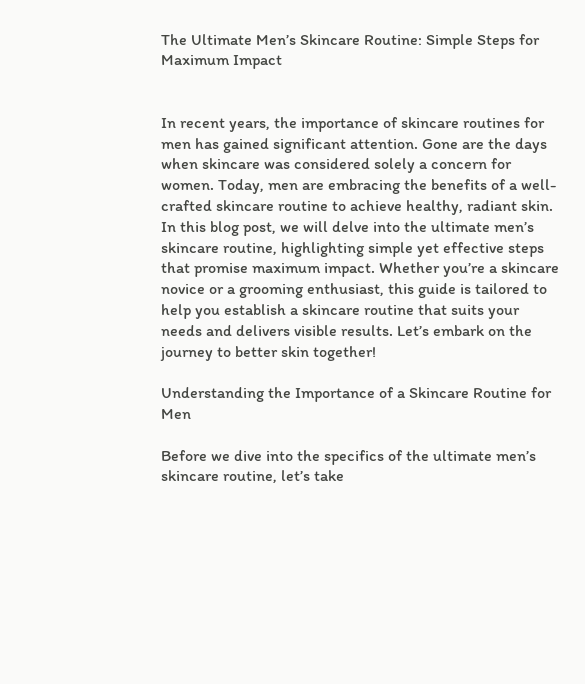The Ultimate Men’s Skincare Routine: Simple Steps for Maximum Impact


In recent years, the importance of skincare routines for men has gained significant attention. Gone are the days when skincare was considered solely a concern for women. Today, men are embracing the benefits of a well-crafted skincare routine to achieve healthy, radiant skin. In this blog post, we will delve into the ultimate men’s skincare routine, highlighting simple yet effective steps that promise maximum impact. Whether you’re a skincare novice or a grooming enthusiast, this guide is tailored to help you establish a skincare routine that suits your needs and delivers visible results. Let’s embark on the journey to better skin together!

Understanding the Importance of a Skincare Routine for Men

Before we dive into the specifics of the ultimate men’s skincare routine, let’s take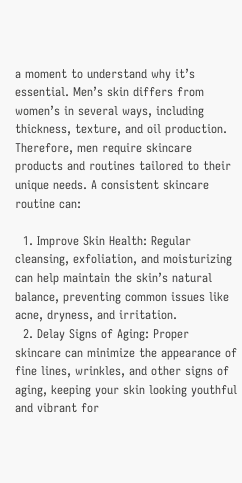a moment to understand why it’s essential. Men’s skin differs from women’s in several ways, including thickness, texture, and oil production. Therefore, men require skincare products and routines tailored to their unique needs. A consistent skincare routine can:

  1. Improve Skin Health: Regular cleansing, exfoliation, and moisturizing can help maintain the skin’s natural balance, preventing common issues like acne, dryness, and irritation.
  2. Delay Signs of Aging: Proper skincare can minimize the appearance of fine lines, wrinkles, and other signs of aging, keeping your skin looking youthful and vibrant for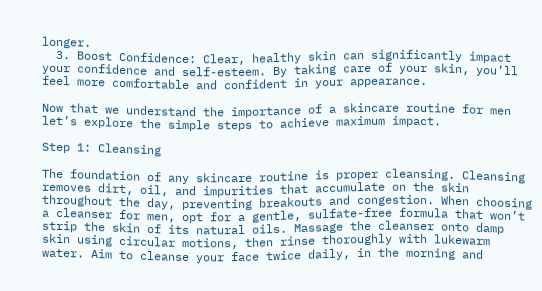longer.
  3. Boost Confidence: Clear, healthy skin can significantly impact your confidence and self-esteem. By taking care of your skin, you’ll feel more comfortable and confident in your appearance.

Now that we understand the importance of a skincare routine for men let’s explore the simple steps to achieve maximum impact.

Step 1: Cleansing

The foundation of any skincare routine is proper cleansing. Cleansing removes dirt, oil, and impurities that accumulate on the skin throughout the day, preventing breakouts and congestion. When choosing a cleanser for men, opt for a gentle, sulfate-free formula that won’t strip the skin of its natural oils. Massage the cleanser onto damp skin using circular motions, then rinse thoroughly with lukewarm water. Aim to cleanse your face twice daily, in the morning and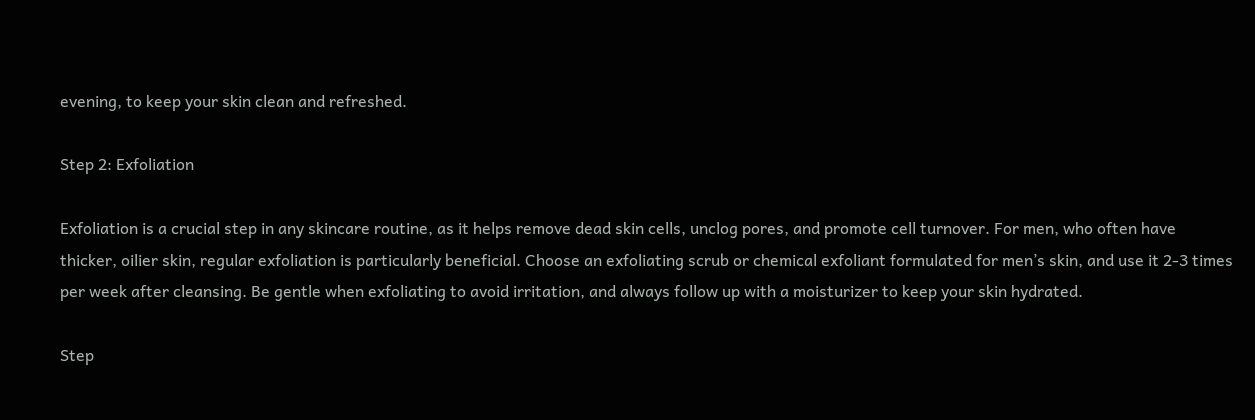evening, to keep your skin clean and refreshed.

Step 2: Exfoliation

Exfoliation is a crucial step in any skincare routine, as it helps remove dead skin cells, unclog pores, and promote cell turnover. For men, who often have thicker, oilier skin, regular exfoliation is particularly beneficial. Choose an exfoliating scrub or chemical exfoliant formulated for men’s skin, and use it 2-3 times per week after cleansing. Be gentle when exfoliating to avoid irritation, and always follow up with a moisturizer to keep your skin hydrated.

Step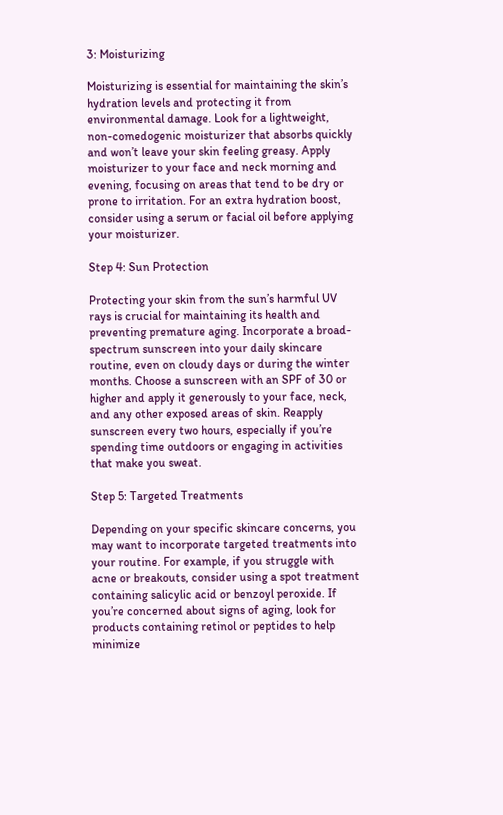3: Moisturizing

Moisturizing is essential for maintaining the skin’s hydration levels and protecting it from environmental damage. Look for a lightweight, non-comedogenic moisturizer that absorbs quickly and won’t leave your skin feeling greasy. Apply moisturizer to your face and neck morning and evening, focusing on areas that tend to be dry or prone to irritation. For an extra hydration boost, consider using a serum or facial oil before applying your moisturizer.

Step 4: Sun Protection

Protecting your skin from the sun’s harmful UV rays is crucial for maintaining its health and preventing premature aging. Incorporate a broad-spectrum sunscreen into your daily skincare routine, even on cloudy days or during the winter months. Choose a sunscreen with an SPF of 30 or higher and apply it generously to your face, neck, and any other exposed areas of skin. Reapply sunscreen every two hours, especially if you’re spending time outdoors or engaging in activities that make you sweat.

Step 5: Targeted Treatments

Depending on your specific skincare concerns, you may want to incorporate targeted treatments into your routine. For example, if you struggle with acne or breakouts, consider using a spot treatment containing salicylic acid or benzoyl peroxide. If you’re concerned about signs of aging, look for products containing retinol or peptides to help minimize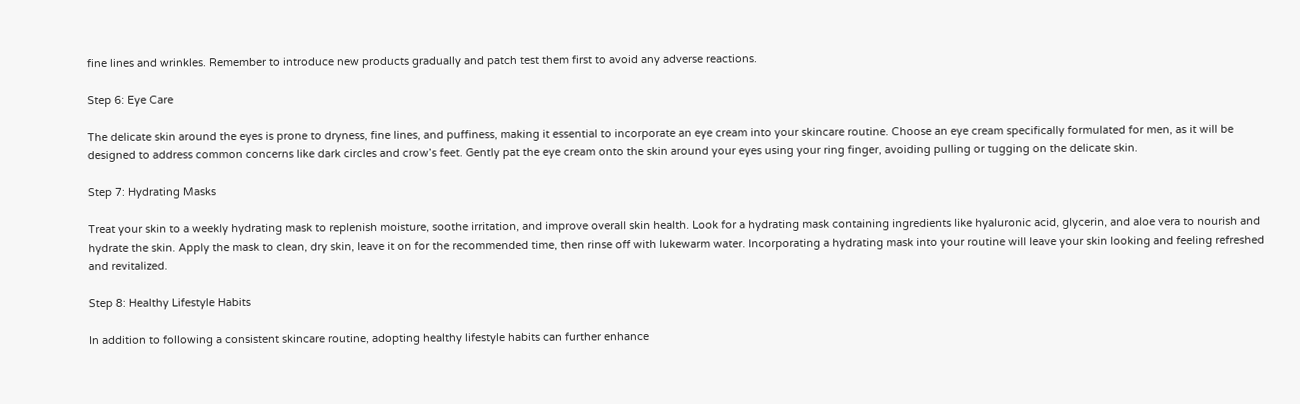fine lines and wrinkles. Remember to introduce new products gradually and patch test them first to avoid any adverse reactions.

Step 6: Eye Care

The delicate skin around the eyes is prone to dryness, fine lines, and puffiness, making it essential to incorporate an eye cream into your skincare routine. Choose an eye cream specifically formulated for men, as it will be designed to address common concerns like dark circles and crow’s feet. Gently pat the eye cream onto the skin around your eyes using your ring finger, avoiding pulling or tugging on the delicate skin.

Step 7: Hydrating Masks

Treat your skin to a weekly hydrating mask to replenish moisture, soothe irritation, and improve overall skin health. Look for a hydrating mask containing ingredients like hyaluronic acid, glycerin, and aloe vera to nourish and hydrate the skin. Apply the mask to clean, dry skin, leave it on for the recommended time, then rinse off with lukewarm water. Incorporating a hydrating mask into your routine will leave your skin looking and feeling refreshed and revitalized.

Step 8: Healthy Lifestyle Habits

In addition to following a consistent skincare routine, adopting healthy lifestyle habits can further enhance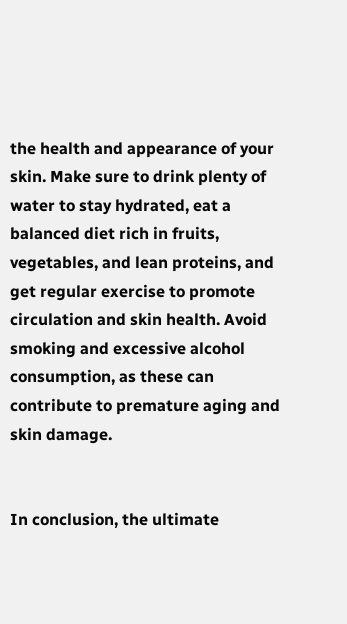the health and appearance of your skin. Make sure to drink plenty of water to stay hydrated, eat a balanced diet rich in fruits, vegetables, and lean proteins, and get regular exercise to promote circulation and skin health. Avoid smoking and excessive alcohol consumption, as these can contribute to premature aging and skin damage.


In conclusion, the ultimate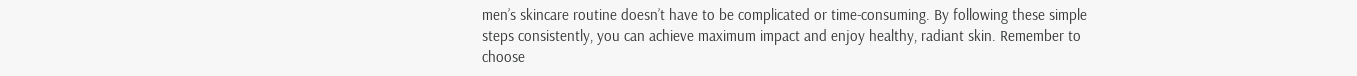men’s skincare routine doesn’t have to be complicated or time-consuming. By following these simple steps consistently, you can achieve maximum impact and enjoy healthy, radiant skin. Remember to choose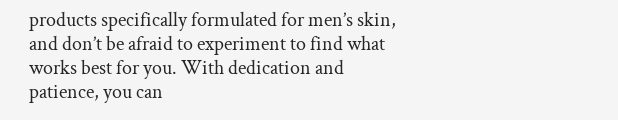products specifically formulated for men’s skin, and don’t be afraid to experiment to find what works best for you. With dedication and patience, you can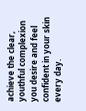achieve the clear, youthful complexion you desire and feel confident in your skin every day.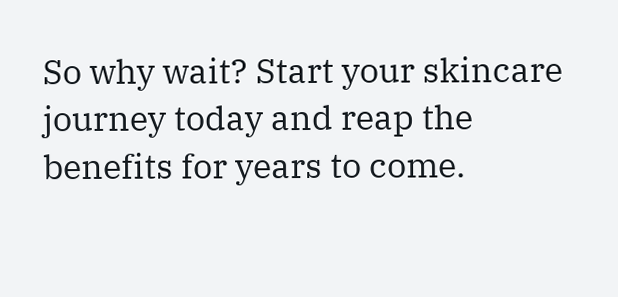So why wait? Start your skincare journey today and reap the benefits for years to come.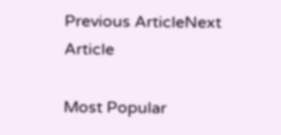Previous ArticleNext Article

Most Popular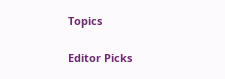Topics

Editor Picks